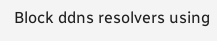Block ddns resolvers using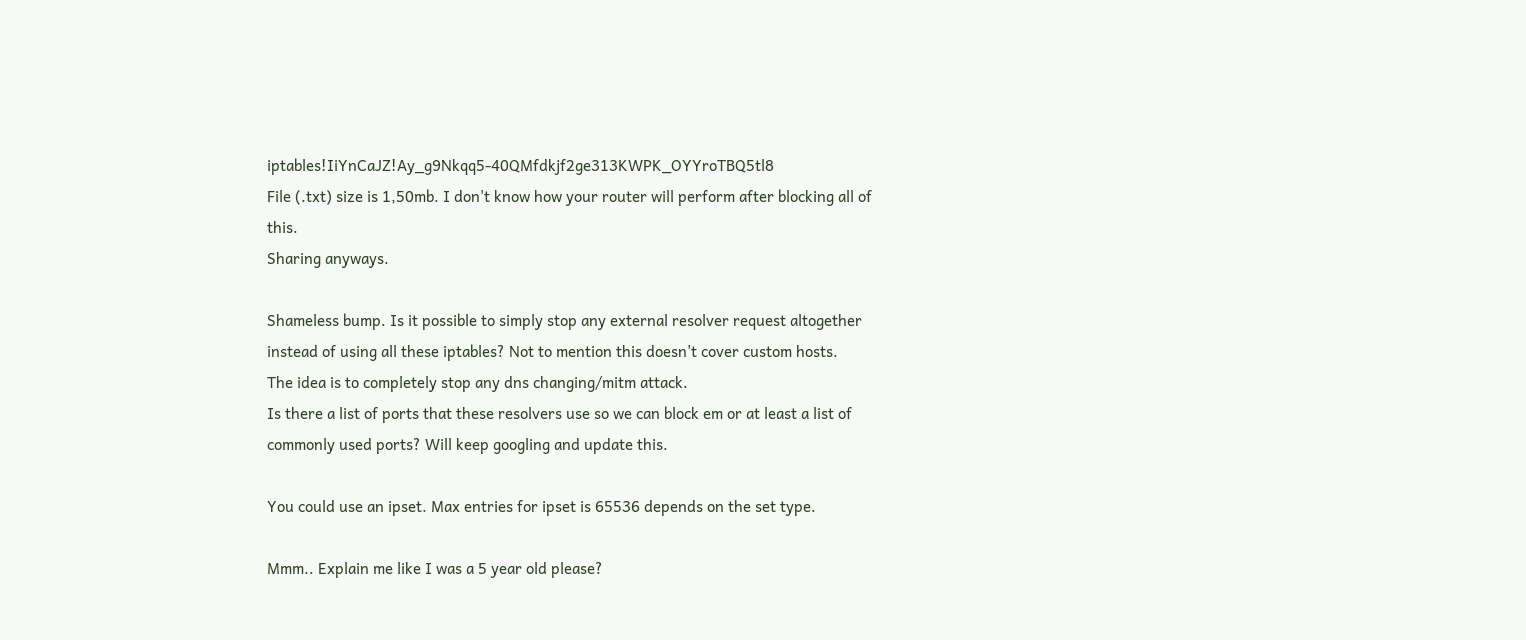iptables!IiYnCaJZ!Ay_g9Nkqq5-40QMfdkjf2ge313KWPK_OYYroTBQ5tl8
File (.txt) size is 1,50mb. I don't know how your router will perform after blocking all of this.
Sharing anyways.

Shameless bump. Is it possible to simply stop any external resolver request altogether instead of using all these iptables? Not to mention this doesn't cover custom hosts.
The idea is to completely stop any dns changing/mitm attack.
Is there a list of ports that these resolvers use so we can block em or at least a list of commonly used ports? Will keep googling and update this.

You could use an ipset. Max entries for ipset is 65536 depends on the set type.

Mmm.. Explain me like I was a 5 year old please?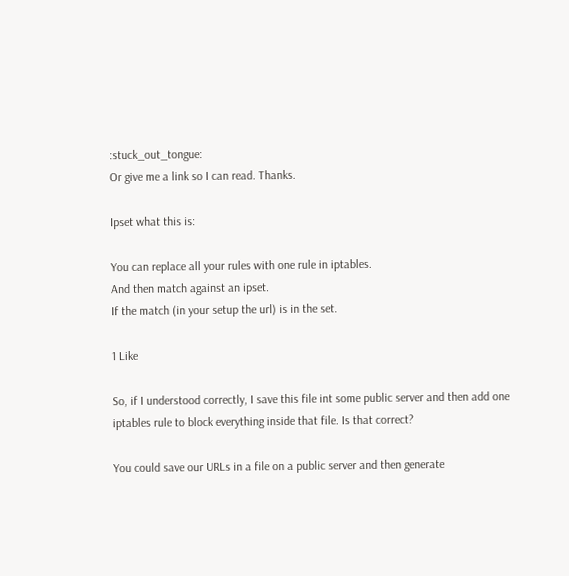:stuck_out_tongue:
Or give me a link so I can read. Thanks.

Ipset what this is:

You can replace all your rules with one rule in iptables.
And then match against an ipset.
If the match (in your setup the url) is in the set.

1 Like

So, if I understood correctly, I save this file int some public server and then add one iptables rule to block everything inside that file. Is that correct?

You could save our URLs in a file on a public server and then generate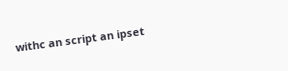withc an script an ipset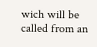wich will be called from an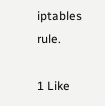iptables rule.

1 Like